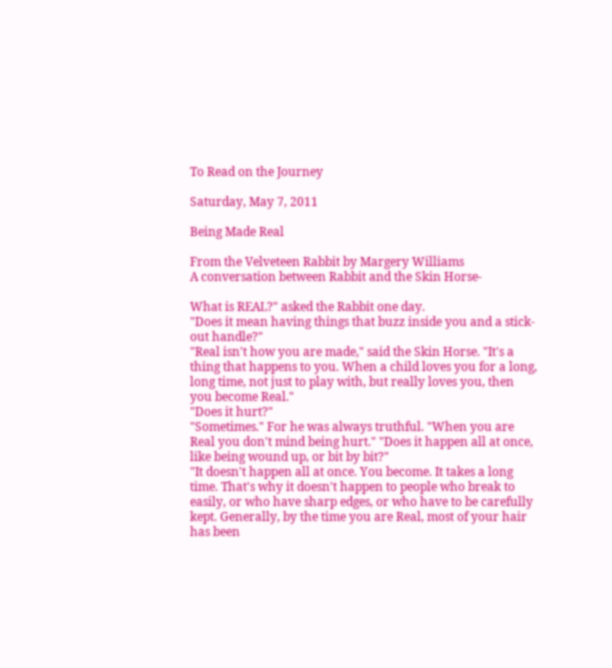To Read on the Journey

Saturday, May 7, 2011

Being Made Real

From the Velveteen Rabbit by Margery Williams
A conversation between Rabbit and the Skin Horse-

What is REAL?" asked the Rabbit one day.
"Does it mean having things that buzz inside you and a stick-out handle?"
"Real isn't how you are made," said the Skin Horse. "It's a thing that happens to you. When a child loves you for a long, long time, not just to play with, but really loves you, then you become Real."
"Does it hurt?"
"Sometimes." For he was always truthful. "When you are Real you don't mind being hurt." "Does it happen all at once, like being wound up, or bit by bit?"
"It doesn't happen all at once. You become. It takes a long time. That's why it doesn't happen to people who break to easily, or who have sharp edges, or who have to be carefully kept. Generally, by the time you are Real, most of your hair has been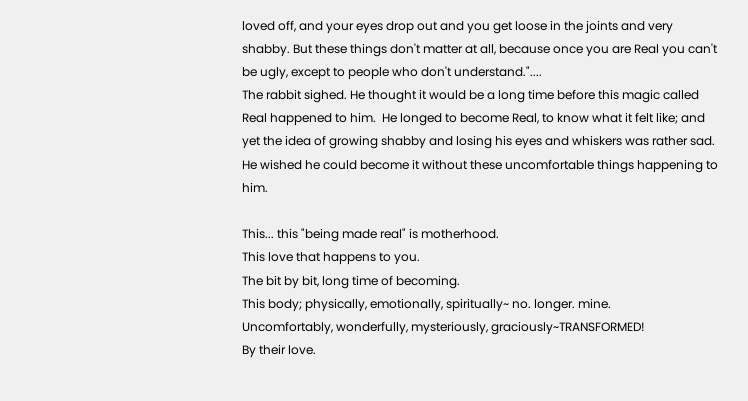loved off, and your eyes drop out and you get loose in the joints and very shabby. But these things don't matter at all, because once you are Real you can't be ugly, except to people who don't understand."....
The rabbit sighed. He thought it would be a long time before this magic called Real happened to him.  He longed to become Real, to know what it felt like; and yet the idea of growing shabby and losing his eyes and whiskers was rather sad.  He wished he could become it without these uncomfortable things happening to him.

This... this "being made real" is motherhood.
This love that happens to you.
The bit by bit, long time of becoming.
This body; physically, emotionally, spiritually~ no. longer. mine.
Uncomfortably, wonderfully, mysteriously, graciously~TRANSFORMED!
By their love.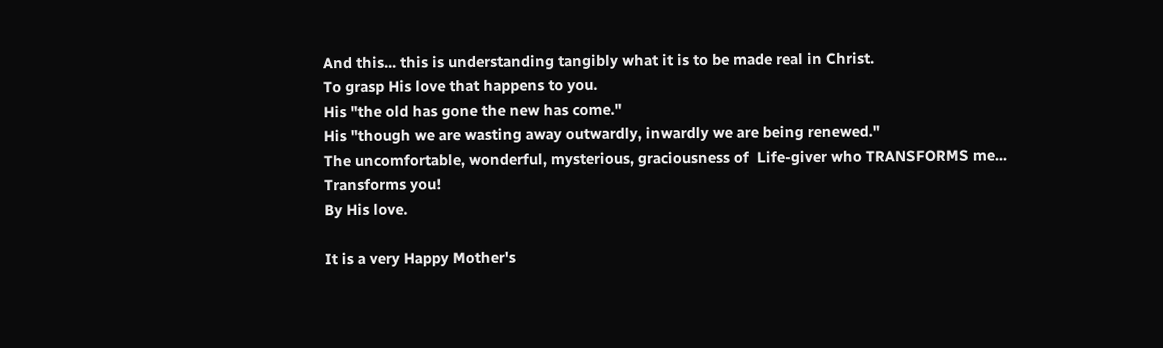And this... this is understanding tangibly what it is to be made real in Christ.
To grasp His love that happens to you.
His "the old has gone the new has come."
His "though we are wasting away outwardly, inwardly we are being renewed."
The uncomfortable, wonderful, mysterious, graciousness of  Life-giver who TRANSFORMS me...
Transforms you!
By His love.

It is a very Happy Mother's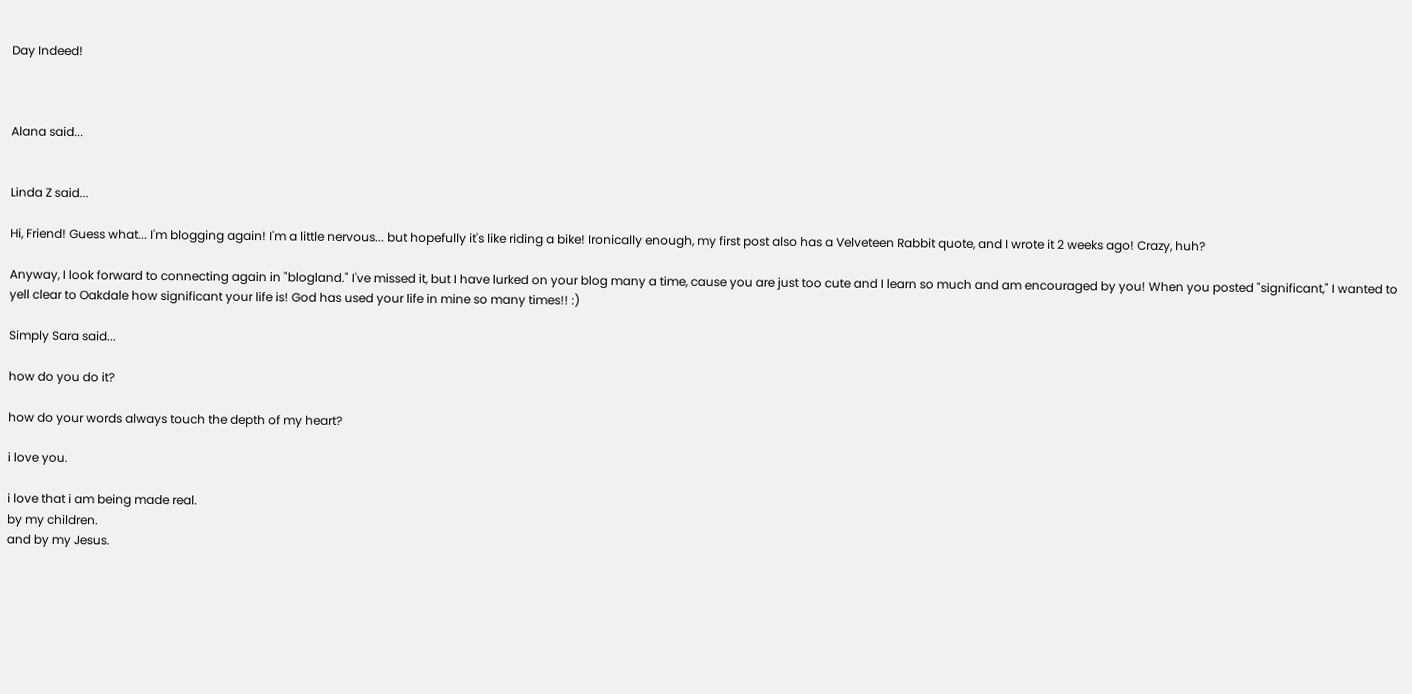Day Indeed!



Alana said...


Linda Z said...

Hi, Friend! Guess what... I'm blogging again! I'm a little nervous... but hopefully it's like riding a bike! Ironically enough, my first post also has a Velveteen Rabbit quote, and I wrote it 2 weeks ago! Crazy, huh?

Anyway, I look forward to connecting again in "blogland." I've missed it, but I have lurked on your blog many a time, cause you are just too cute and I learn so much and am encouraged by you! When you posted "significant," I wanted to yell clear to Oakdale how significant your life is! God has used your life in mine so many times!! :)

Simply Sara said...

how do you do it?

how do your words always touch the depth of my heart?

i love you.

i love that i am being made real.
by my children.
and by my Jesus.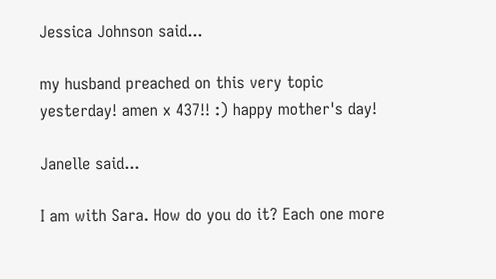Jessica Johnson said...

my husband preached on this very topic yesterday! amen x 437!! :) happy mother's day!

Janelle said...

I am with Sara. How do you do it? Each one more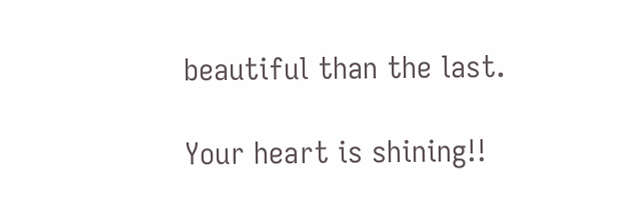beautiful than the last.

Your heart is shining!!